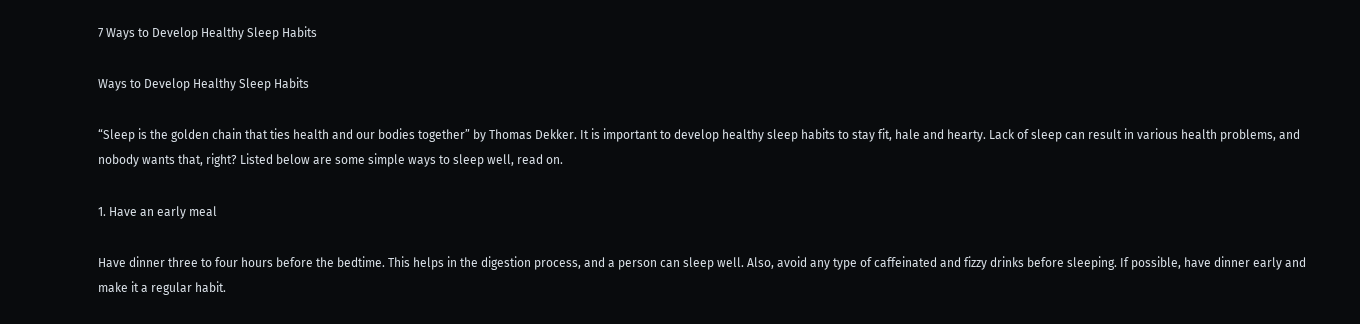7 Ways to Develop Healthy Sleep Habits

Ways to Develop Healthy Sleep Habits

“Sleep is the golden chain that ties health and our bodies together” by Thomas Dekker. It is important to develop healthy sleep habits to stay fit, hale and hearty. Lack of sleep can result in various health problems, and nobody wants that, right? Listed below are some simple ways to sleep well, read on.

1. Have an early meal

Have dinner three to four hours before the bedtime. This helps in the digestion process, and a person can sleep well. Also, avoid any type of caffeinated and fizzy drinks before sleeping. If possible, have dinner early and make it a regular habit.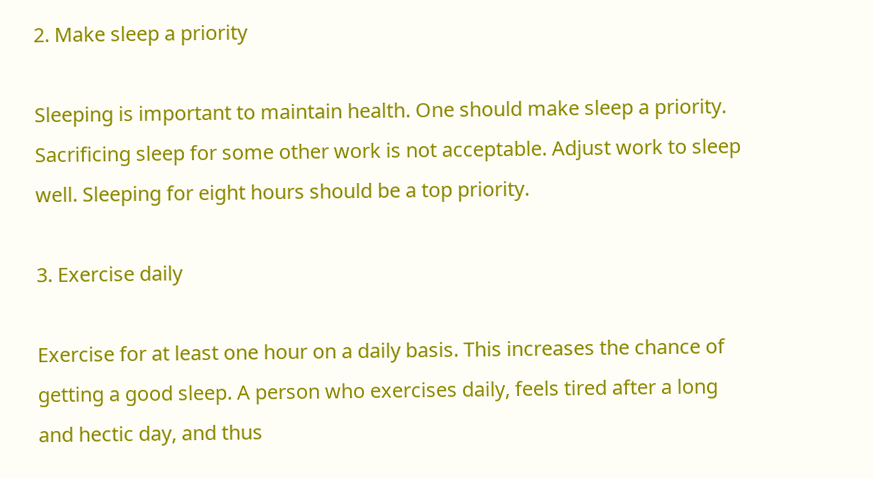2. Make sleep a priority

Sleeping is important to maintain health. One should make sleep a priority. Sacrificing sleep for some other work is not acceptable. Adjust work to sleep well. Sleeping for eight hours should be a top priority.

3. Exercise daily

Exercise for at least one hour on a daily basis. This increases the chance of getting a good sleep. A person who exercises daily, feels tired after a long and hectic day, and thus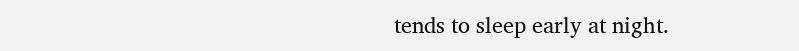tends to sleep early at night.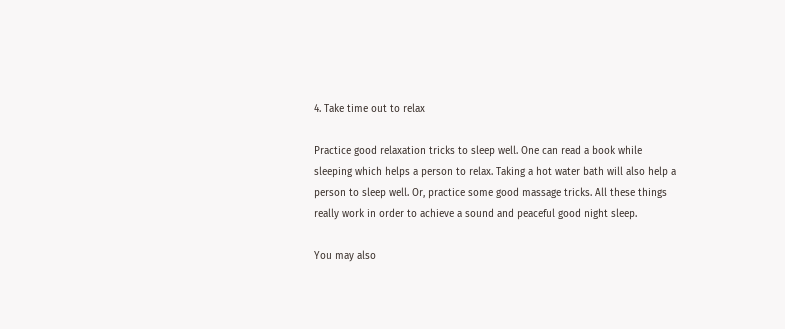4. Take time out to relax

Practice good relaxation tricks to sleep well. One can read a book while sleeping which helps a person to relax. Taking a hot water bath will also help a person to sleep well. Or, practice some good massage tricks. All these things really work in order to achieve a sound and peaceful good night sleep.

You may also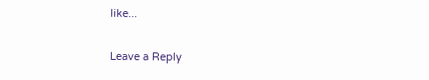like...

Leave a Reply